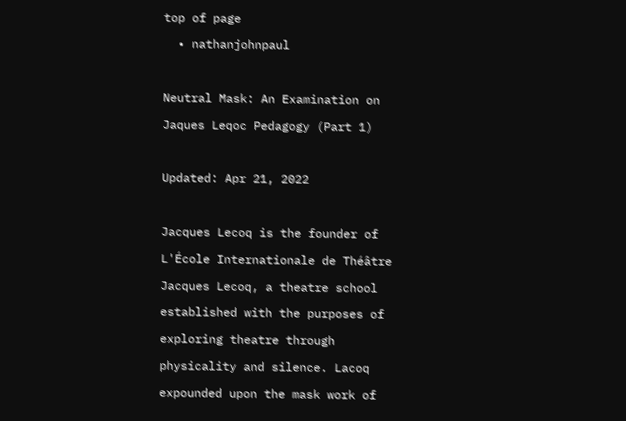top of page
  • nathanjohnpaul

Neutral Mask: An Examination on Jaques Leqoc Pedagogy (Part 1)

Updated: Apr 21, 2022

Jacques Lecoq is the founder of L'École Internationale de Théâtre Jacques Lecoq, a theatre school established with the purposes of exploring theatre through physicality and silence. Lacoq expounded upon the mask work of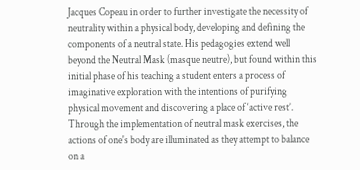Jacques Copeau in order to further investigate the necessity of neutrality within a physical body, developing and defining the components of a neutral state. His pedagogies extend well beyond the Neutral Mask (masque neutre), but found within this initial phase of his teaching a student enters a process of imaginative exploration with the intentions of purifying physical movement and discovering a place of ‘active rest’. Through the implementation of neutral mask exercises, the actions of one's body are illuminated as they attempt to balance on a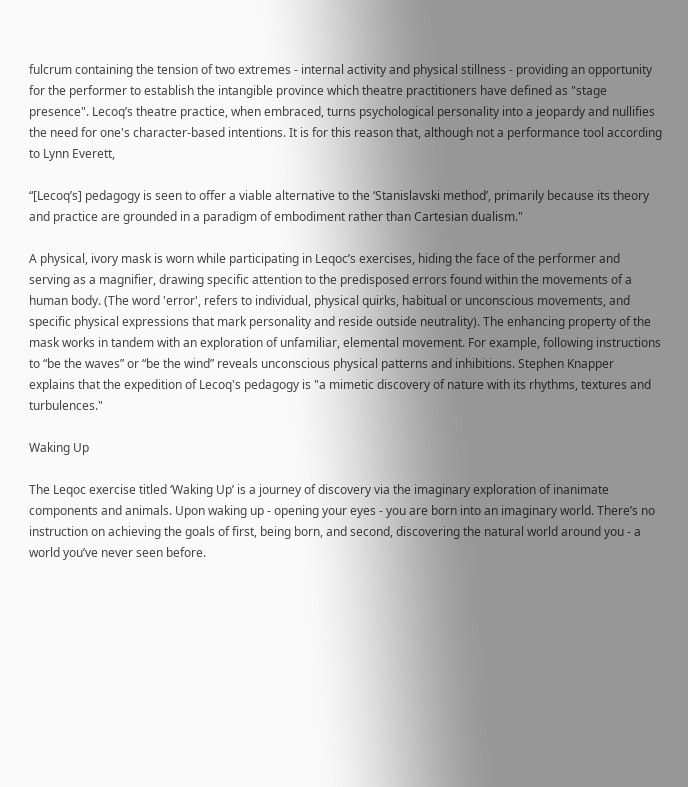fulcrum containing the tension of two extremes - internal activity and physical stillness - providing an opportunity for the performer to establish the intangible province which theatre practitioners have defined as "stage presence". Lecoq’s theatre practice, when embraced, turns psychological personality into a jeopardy and nullifies the need for one's character-based intentions. It is for this reason that, although not a performance tool according to Lynn Everett,

“[Lecoq’s] pedagogy is seen to offer a viable alternative to the ‘Stanislavski method’, primarily because its theory and practice are grounded in a paradigm of embodiment rather than Cartesian dualism."

A physical, ivory mask is worn while participating in Leqoc’s exercises, hiding the face of the performer and serving as a magnifier, drawing specific attention to the predisposed errors found within the movements of a human body. (The word 'error', refers to individual, physical quirks, habitual or unconscious movements, and specific physical expressions that mark personality and reside outside neutrality). The enhancing property of the mask works in tandem with an exploration of unfamiliar, elemental movement. For example, following instructions to “be the waves” or “be the wind” reveals unconscious physical patterns and inhibitions. Stephen Knapper explains that the expedition of Lecoq's pedagogy is "a mimetic discovery of nature with its rhythms, textures and turbulences."

Waking Up

The Leqoc exercise titled ‘Waking Up’ is a journey of discovery via the imaginary exploration of inanimate components and animals. Upon waking up - opening your eyes - you are born into an imaginary world. There’s no instruction on achieving the goals of first, being born, and second, discovering the natural world around you - a world you’ve never seen before.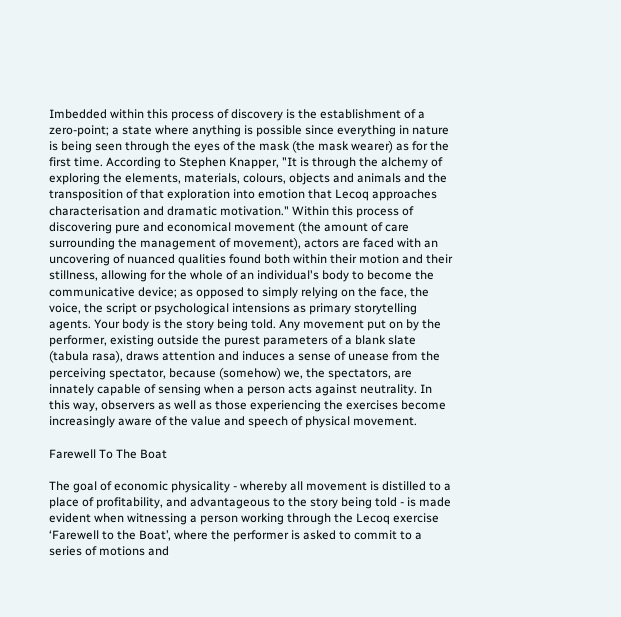Imbedded within this process of discovery is the establishment of a zero-point; a state where anything is possible since everything in nature is being seen through the eyes of the mask (the mask wearer) as for the first time. According to Stephen Knapper, "It is through the alchemy of exploring the elements, materials, colours, objects and animals and the transposition of that exploration into emotion that Lecoq approaches characterisation and dramatic motivation." Within this process of discovering pure and economical movement (the amount of care surrounding the management of movement), actors are faced with an uncovering of nuanced qualities found both within their motion and their stillness, allowing for the whole of an individual's body to become the communicative device; as opposed to simply relying on the face, the voice, the script or psychological intensions as primary storytelling agents. Your body is the story being told. Any movement put on by the performer, existing outside the purest parameters of a blank slate (tabula rasa), draws attention and induces a sense of unease from the perceiving spectator, because (somehow) we, the spectators, are innately capable of sensing when a person acts against neutrality. In this way, observers as well as those experiencing the exercises become increasingly aware of the value and speech of physical movement.

Farewell To The Boat

The goal of economic physicality - whereby all movement is distilled to a place of profitability, and advantageous to the story being told - is made evident when witnessing a person working through the Lecoq exercise ‘Farewell to the Boat’, where the performer is asked to commit to a series of motions and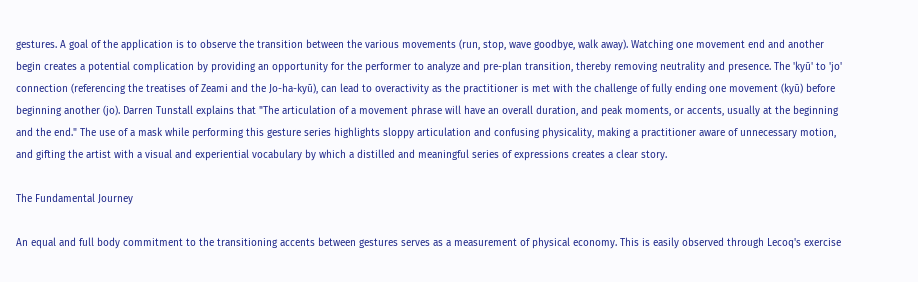gestures. A goal of the application is to observe the transition between the various movements (run, stop, wave goodbye, walk away). Watching one movement end and another begin creates a potential complication by providing an opportunity for the performer to analyze and pre-plan transition, thereby removing neutrality and presence. The 'kyū' to 'jo' connection (referencing the treatises of Zeami and the Jo-ha-kyū), can lead to overactivity as the practitioner is met with the challenge of fully ending one movement (kyū) before beginning another (jo). Darren Tunstall explains that "The articulation of a movement phrase will have an overall duration, and peak moments, or accents, usually at the beginning and the end." The use of a mask while performing this gesture series highlights sloppy articulation and confusing physicality, making a practitioner aware of unnecessary motion, and gifting the artist with a visual and experiential vocabulary by which a distilled and meaningful series of expressions creates a clear story.

The Fundamental Journey

An equal and full body commitment to the transitioning accents between gestures serves as a measurement of physical economy. This is easily observed through Lecoq's exercise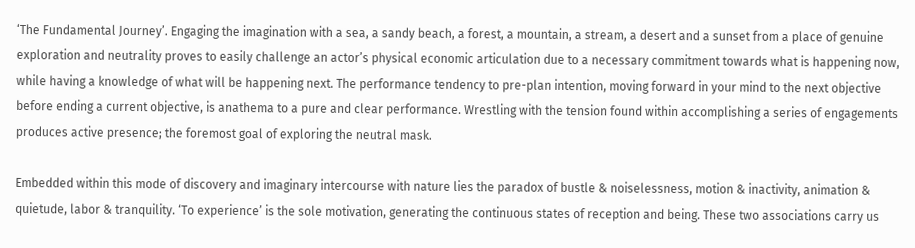‘The Fundamental Journey’. Engaging the imagination with a sea, a sandy beach, a forest, a mountain, a stream, a desert and a sunset from a place of genuine exploration and neutrality proves to easily challenge an actor’s physical economic articulation due to a necessary commitment towards what is happening now, while having a knowledge of what will be happening next. The performance tendency to pre-plan intention, moving forward in your mind to the next objective before ending a current objective, is anathema to a pure and clear performance. Wrestling with the tension found within accomplishing a series of engagements produces active presence; the foremost goal of exploring the neutral mask.

Embedded within this mode of discovery and imaginary intercourse with nature lies the paradox of bustle & noiselessness, motion & inactivity, animation & quietude, labor & tranquility. ‘To experience’ is the sole motivation, generating the continuous states of reception and being. These two associations carry us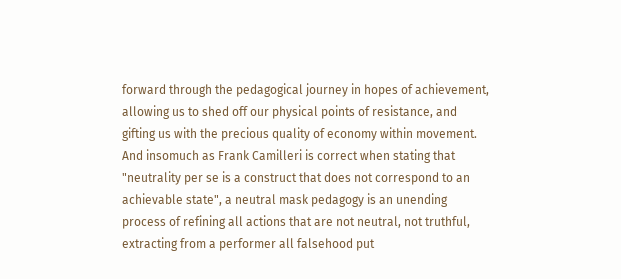forward through the pedagogical journey in hopes of achievement, allowing us to shed off our physical points of resistance, and gifting us with the precious quality of economy within movement. And insomuch as Frank Camilleri is correct when stating that "neutrality per se is a construct that does not correspond to an achievable state", a neutral mask pedagogy is an unending process of refining all actions that are not neutral, not truthful, extracting from a performer all falsehood put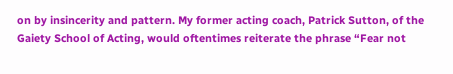on by insincerity and pattern. My former acting coach, Patrick Sutton, of the Gaiety School of Acting, would oftentimes reiterate the phrase “Fear not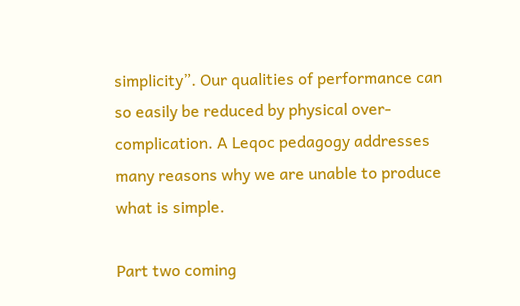simplicity”. Our qualities of performance can so easily be reduced by physical over-complication. A Leqoc pedagogy addresses many reasons why we are unable to produce what is simple.

Part two coming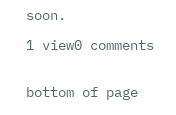soon.

1 view0 comments


bottom of page